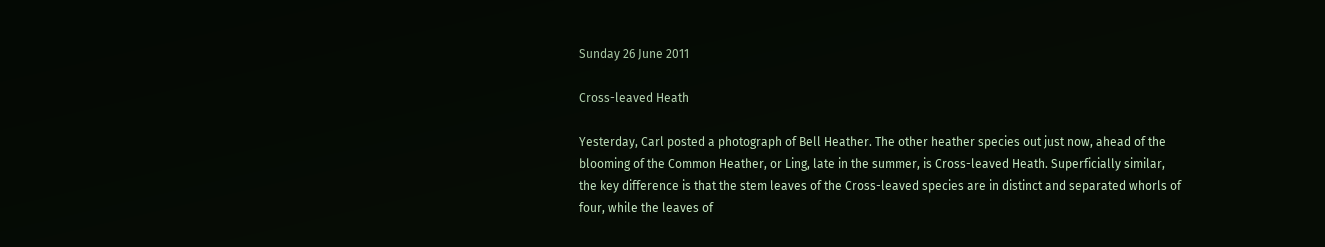Sunday 26 June 2011

Cross-leaved Heath

Yesterday, Carl posted a photograph of Bell Heather. The other heather species out just now, ahead of the blooming of the Common Heather, or Ling, late in the summer, is Cross-leaved Heath. Superficially similar, the key difference is that the stem leaves of the Cross-leaved species are in distinct and separated whorls of four, while the leaves of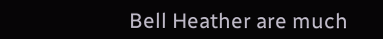Bell Heather are much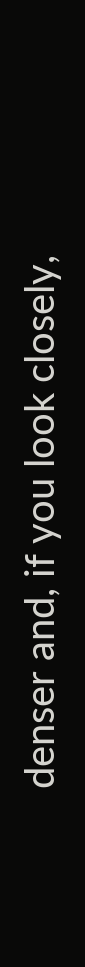denser and, if you look closely,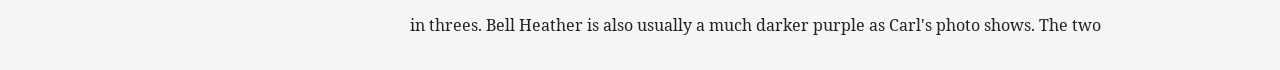in threes. Bell Heather is also usually a much darker purple as Carl's photo shows. The two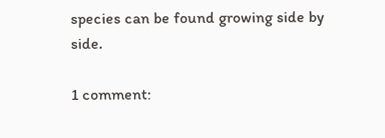species can be found growing side by side.

1 comment: